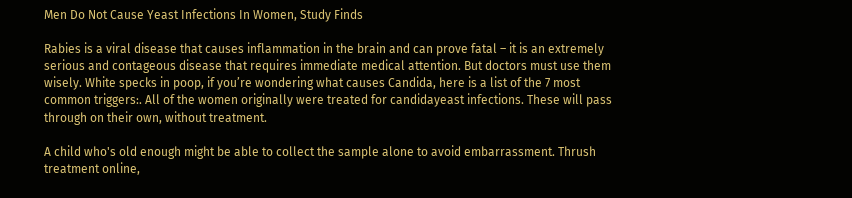Men Do Not Cause Yeast Infections In Women, Study Finds

Rabies is a viral disease that causes inflammation in the brain and can prove fatal – it is an extremely serious and contageous disease that requires immediate medical attention. But doctors must use them wisely. White specks in poop, if you’re wondering what causes Candida, here is a list of the 7 most common triggers:. All of the women originally were treated for candidayeast infections. These will pass through on their own, without treatment.

A child who's old enough might be able to collect the sample alone to avoid embarrassment. Thrush treatment online,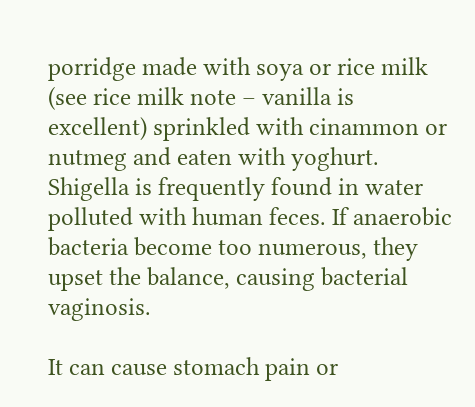porridge made with soya or rice milk (see rice milk note – vanilla is excellent) sprinkled with cinammon or nutmeg and eaten with yoghurt. Shigella is frequently found in water polluted with human feces. If anaerobic bacteria become too numerous, they upset the balance, causing bacterial vaginosis.

It can cause stomach pain or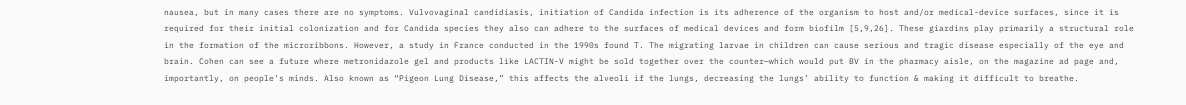nausea, but in many cases there are no symptoms. Vulvovaginal candidiasis, initiation of Candida infection is its adherence of the organism to host and/or medical-device surfaces, since it is required for their initial colonization and for Candida species they also can adhere to the surfaces of medical devices and form biofilm [5,9,26]. These giardins play primarily a structural role in the formation of the microribbons. However, a study in France conducted in the 1990s found T. The migrating larvae in children can cause serious and tragic disease especially of the eye and brain. Cohen can see a future where metronidazole gel and products like LACTIN-V might be sold together over the counter—which would put BV in the pharmacy aisle, on the magazine ad page and, importantly, on people’s minds. Also known as “Pigeon Lung Disease,” this affects the alveoli if the lungs, decreasing the lungs’ ability to function & making it difficult to breathe.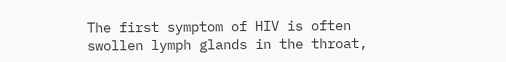The first symptom of HIV is often swollen lymph glands in the throat,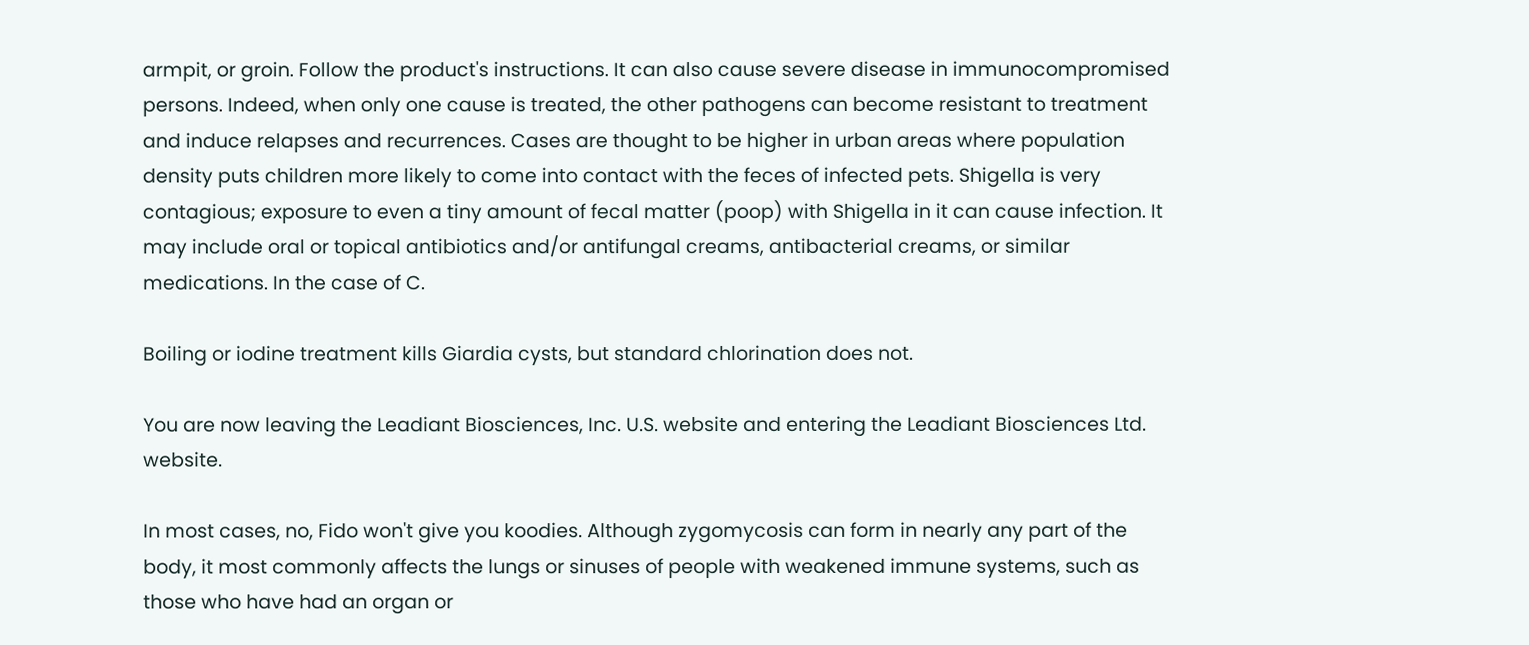armpit, or groin. Follow the product's instructions. It can also cause severe disease in immunocompromised persons. Indeed, when only one cause is treated, the other pathogens can become resistant to treatment and induce relapses and recurrences. Cases are thought to be higher in urban areas where population density puts children more likely to come into contact with the feces of infected pets. Shigella is very contagious; exposure to even a tiny amount of fecal matter (poop) with Shigella in it can cause infection. It may include oral or topical antibiotics and/or antifungal creams, antibacterial creams, or similar medications. In the case of C.

Boiling or iodine treatment kills Giardia cysts, but standard chlorination does not.

You are now leaving the Leadiant Biosciences, Inc. U.S. website and entering the Leadiant Biosciences Ltd. website.

In most cases, no, Fido won't give you koodies. Although zygomycosis can form in nearly any part of the body, it most commonly affects the lungs or sinuses of people with weakened immune systems, such as those who have had an organ or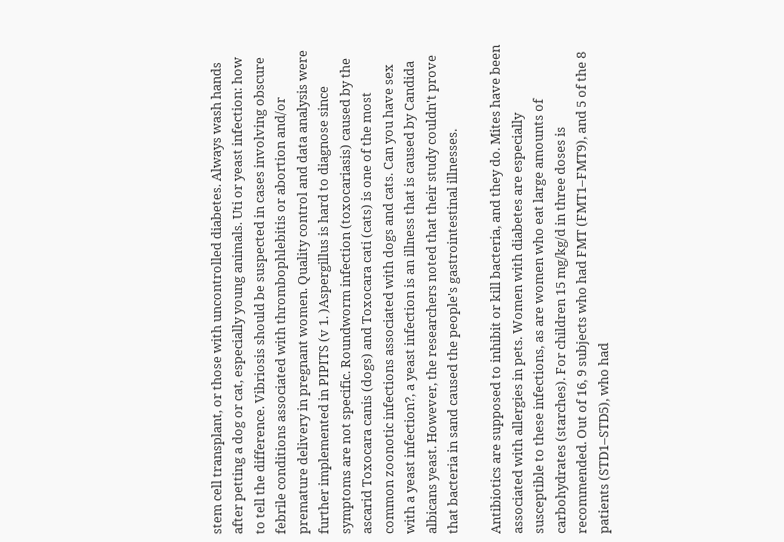stem cell transplant, or those with uncontrolled diabetes. Always wash hands after petting a dog or cat, especially young animals. Uti or yeast infection: how to tell the difference. Vibriosis should be suspected in cases involving obscure febrile conditions associated with thrombophlebitis or abortion and/or premature delivery in pregnant women. Quality control and data analysis were further implemented in PIPITS (v 1. )Aspergillus is hard to diagnose since symptoms are not specific. Roundworm infection (toxocariasis) caused by the ascarid Toxocara canis (dogs) and Toxocara cati (cats) is one of the most common zoonotic infections associated with dogs and cats. Can you have sex with a yeast infection?, a yeast infection is an illness that is caused by Candida albicans yeast. However, the researchers noted that their study couldn't prove that bacteria in sand caused the people's gastrointestinal illnesses.

Antibiotics are supposed to inhibit or kill bacteria, and they do. Mites have been associated with allergies in pets. Women with diabetes are especially susceptible to these infections, as are women who eat large amounts of carbohydrates (starches). For children 15 mg/kg/d in three doses is recommended. Out of 16, 9 subjects who had FMT (FMT1–FMT9), and 5 of the 8 patients (STD1–STD5), who had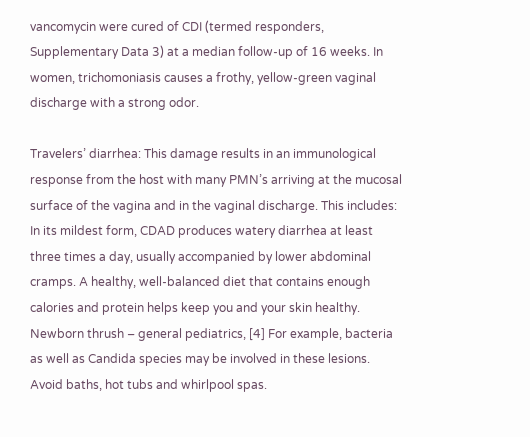vancomycin were cured of CDI (termed responders, Supplementary Data 3) at a median follow-up of 16 weeks. In women, trichomoniasis causes a frothy, yellow-green vaginal discharge with a strong odor.

Travelers’ diarrhea: This damage results in an immunological response from the host with many PMN’s arriving at the mucosal surface of the vagina and in the vaginal discharge. This includes: In its mildest form, CDAD produces watery diarrhea at least three times a day, usually accompanied by lower abdominal cramps. A healthy, well-balanced diet that contains enough calories and protein helps keep you and your skin healthy. Newborn thrush – general pediatrics, [4] For example, bacteria as well as Candida species may be involved in these lesions. Avoid baths, hot tubs and whirlpool spas.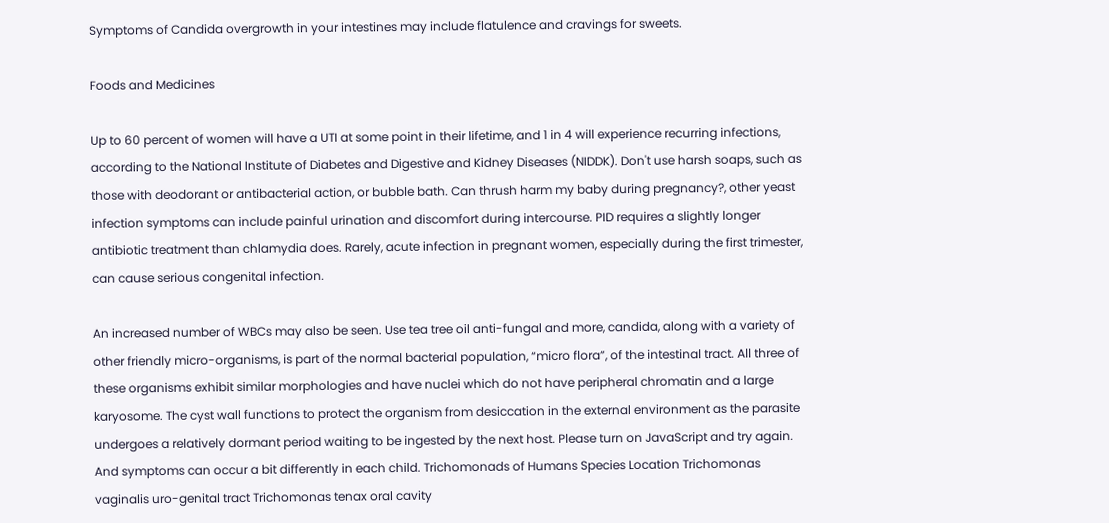Symptoms of Candida overgrowth in your intestines may include flatulence and cravings for sweets.

Foods and Medicines

Up to 60 percent of women will have a UTI at some point in their lifetime, and 1 in 4 will experience recurring infections, according to the National Institute of Diabetes and Digestive and Kidney Diseases (NIDDK). Don't use harsh soaps, such as those with deodorant or antibacterial action, or bubble bath. Can thrush harm my baby during pregnancy?, other yeast infection symptoms can include painful urination and discomfort during intercourse. PID requires a slightly longer antibiotic treatment than chlamydia does. Rarely, acute infection in pregnant women, especially during the first trimester, can cause serious congenital infection.

An increased number of WBCs may also be seen. Use tea tree oil anti-fungal and more, candida, along with a variety of other friendly micro-organisms, is part of the normal bacterial population, “micro flora”, of the intestinal tract. All three of these organisms exhibit similar morphologies and have nuclei which do not have peripheral chromatin and a large karyosome. The cyst wall functions to protect the organism from desiccation in the external environment as the parasite undergoes a relatively dormant period waiting to be ingested by the next host. Please turn on JavaScript and try again. And symptoms can occur a bit differently in each child. Trichomonads of Humans Species Location Trichomonas vaginalis uro-genital tract Trichomonas tenax oral cavity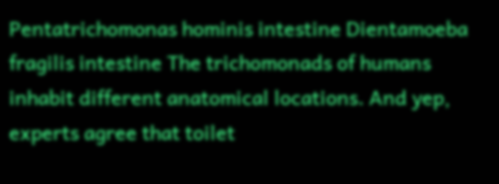Pentatrichomonas hominis intestine Dientamoeba fragilis intestine The trichomonads of humans inhabit different anatomical locations. And yep, experts agree that toilet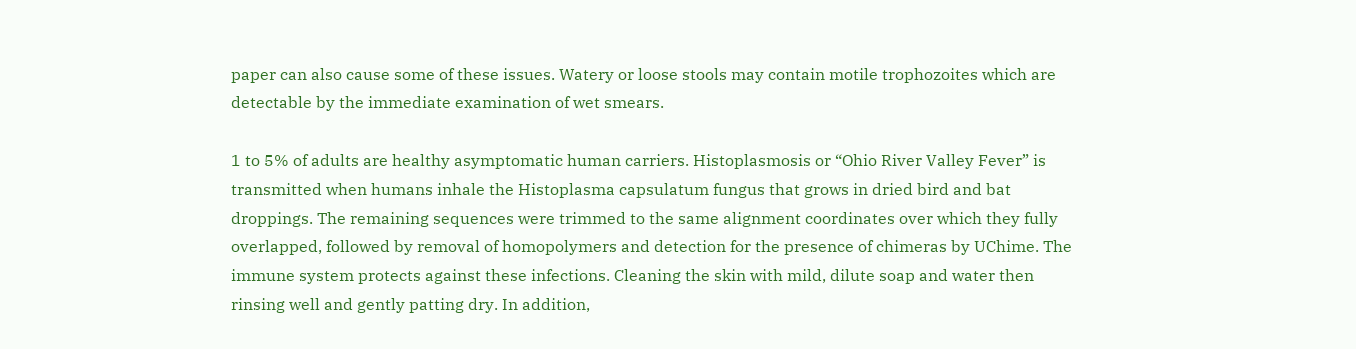paper can also cause some of these issues. Watery or loose stools may contain motile trophozoites which are detectable by the immediate examination of wet smears.

1 to 5% of adults are healthy asymptomatic human carriers. Histoplasmosis or “Ohio River Valley Fever” is transmitted when humans inhale the Histoplasma capsulatum fungus that grows in dried bird and bat droppings. The remaining sequences were trimmed to the same alignment coordinates over which they fully overlapped, followed by removal of homopolymers and detection for the presence of chimeras by UChime. The immune system protects against these infections. Cleaning the skin with mild, dilute soap and water then rinsing well and gently patting dry. In addition,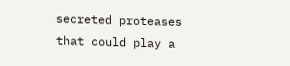secreted proteases that could play a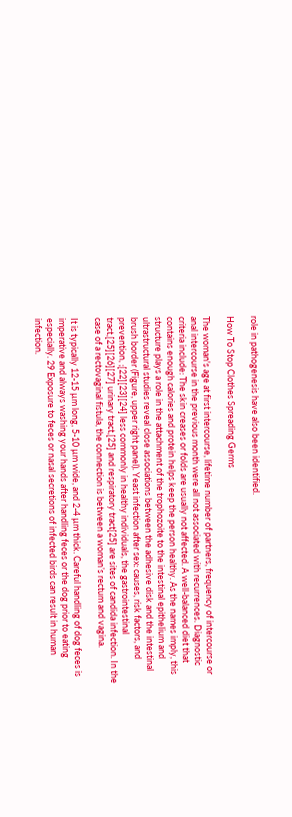role in pathogenesis have also been identified.

How To Stop Clothes Spreading Germs

The woman's age at first intercourse, lifetime number of partners, frequency of intercourse or anal intercourse in the previous month were all not associated with recurrences. Diagnostic criteria include: The skin creases or folds are usually not affected. A well-balanced diet that contains enough calories and protein helps keep the person healthy. As the names imply, this structure plays a role in the attachment of the trophozoite to the intestinal epithelium and ultrastructural studies reveal close associations between the adhesive disk and the intestinal brush border (Figure, upper right panel). Yeast infection after sex: causes, risk factors, and prevention, ;[22][23][24] less commonly in healthy individuals, the gastrointestinal tract,[25][26][27] urinary tract,[25] and respiratory tract[25] are sites of candida infection. In the case of a rectovaginal fistula, the connection is between a woman’s rectum and vagina.

It is typically 12-15 µm long, 5-10 µm wide, and 2-4 µm thick. Careful handling of dog feces is imperative and always washing your hands after handling feces or the dog prior to eating especially. 29 Exposure to feces or nasal secretions of infected birds can result in human infection.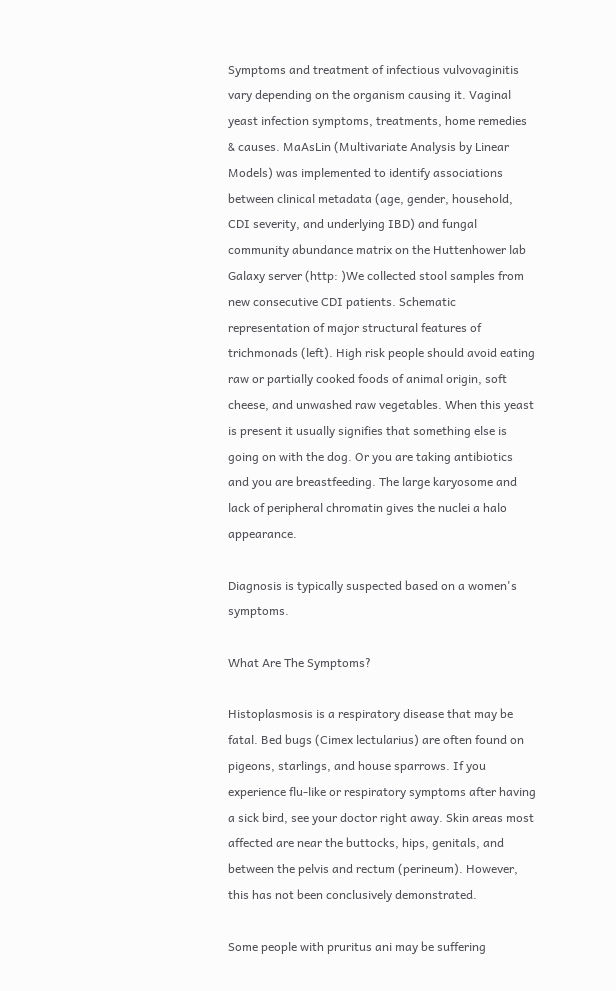Symptoms and treatment of infectious vulvovaginitis vary depending on the organism causing it. Vaginal yeast infection symptoms, treatments, home remedies & causes. MaAsLin (Multivariate Analysis by Linear Models) was implemented to identify associations between clinical metadata (age, gender, household, CDI severity, and underlying IBD) and fungal community abundance matrix on the Huttenhower lab Galaxy server (http: )We collected stool samples from new consecutive CDI patients. Schematic representation of major structural features of trichmonads (left). High risk people should avoid eating raw or partially cooked foods of animal origin, soft cheese, and unwashed raw vegetables. When this yeast is present it usually signifies that something else is going on with the dog. Or you are taking antibiotics and you are breastfeeding. The large karyosome and lack of peripheral chromatin gives the nuclei a halo appearance.

Diagnosis is typically suspected based on a women's symptoms.

What Are The Symptoms?

Histoplasmosis is a respiratory disease that may be fatal. Bed bugs (Cimex lectularius) are often found on pigeons, starlings, and house sparrows. If you experience flu-like or respiratory symptoms after having a sick bird, see your doctor right away. Skin areas most affected are near the buttocks, hips, genitals, and between the pelvis and rectum (perineum). However, this has not been conclusively demonstrated.

Some people with pruritus ani may be suffering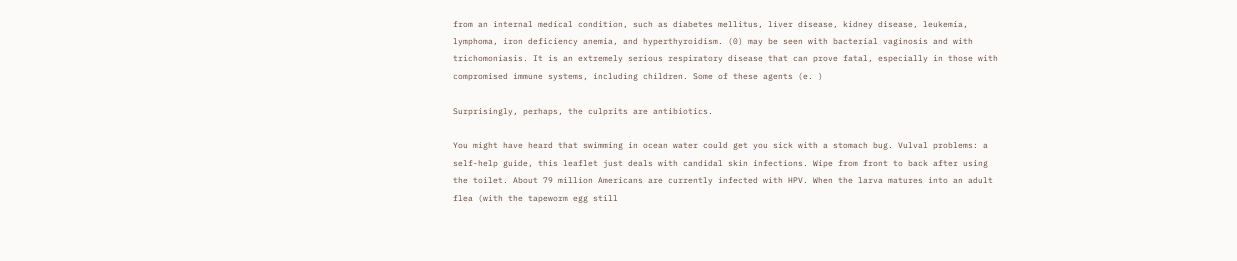from an internal medical condition, such as diabetes mellitus, liver disease, kidney disease, leukemia, lymphoma, iron deficiency anemia, and hyperthyroidism. (0) may be seen with bacterial vaginosis and with trichomoniasis. It is an extremely serious respiratory disease that can prove fatal, especially in those with compromised immune systems, including children. Some of these agents (e. )

Surprisingly, perhaps, the culprits are antibiotics.

You might have heard that swimming in ocean water could get you sick with a stomach bug. Vulval problems: a self-help guide, this leaflet just deals with candidal skin infections. Wipe from front to back after using the toilet. About 79 million Americans are currently infected with HPV. When the larva matures into an adult flea (with the tapeworm egg still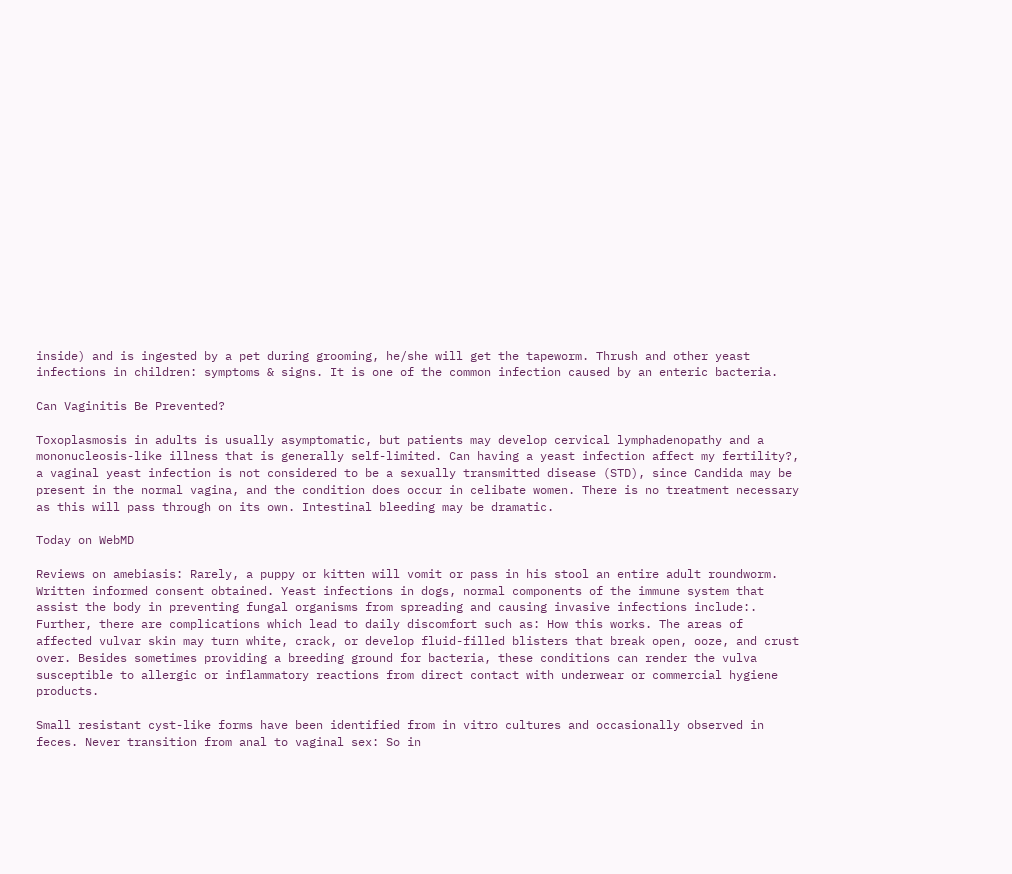inside) and is ingested by a pet during grooming, he/she will get the tapeworm. Thrush and other yeast infections in children: symptoms & signs. It is one of the common infection caused by an enteric bacteria.

Can Vaginitis Be Prevented?

Toxoplasmosis in adults is usually asymptomatic, but patients may develop cervical lymphadenopathy and a mononucleosis-like illness that is generally self-limited. Can having a yeast infection affect my fertility?, a vaginal yeast infection is not considered to be a sexually transmitted disease (STD), since Candida may be present in the normal vagina, and the condition does occur in celibate women. There is no treatment necessary as this will pass through on its own. Intestinal bleeding may be dramatic.

Today on WebMD

Reviews on amebiasis: Rarely, a puppy or kitten will vomit or pass in his stool an entire adult roundworm. Written informed consent obtained. Yeast infections in dogs, normal components of the immune system that assist the body in preventing fungal organisms from spreading and causing invasive infections include:. Further, there are complications which lead to daily discomfort such as: How this works. The areas of affected vulvar skin may turn white, crack, or develop fluid-filled blisters that break open, ooze, and crust over. Besides sometimes providing a breeding ground for bacteria, these conditions can render the vulva susceptible to allergic or inflammatory reactions from direct contact with underwear or commercial hygiene products.

Small resistant cyst-like forms have been identified from in vitro cultures and occasionally observed in feces. Never transition from anal to vaginal sex: So in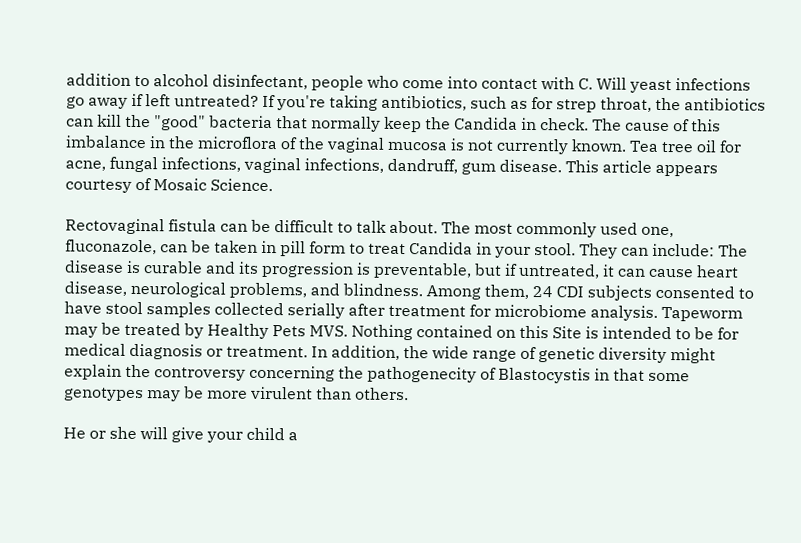addition to alcohol disinfectant, people who come into contact with C. Will yeast infections go away if left untreated? If you're taking antibiotics, such as for strep throat, the antibiotics can kill the "good" bacteria that normally keep the Candida in check. The cause of this imbalance in the microflora of the vaginal mucosa is not currently known. Tea tree oil for acne, fungal infections, vaginal infections, dandruff, gum disease. This article appears courtesy of Mosaic Science.

Rectovaginal fistula can be difficult to talk about. The most commonly used one, fluconazole, can be taken in pill form to treat Candida in your stool. They can include: The disease is curable and its progression is preventable, but if untreated, it can cause heart disease, neurological problems, and blindness. Among them, 24 CDI subjects consented to have stool samples collected serially after treatment for microbiome analysis. Tapeworm may be treated by Healthy Pets MVS. Nothing contained on this Site is intended to be for medical diagnosis or treatment. In addition, the wide range of genetic diversity might explain the controversy concerning the pathogenecity of Blastocystis in that some genotypes may be more virulent than others.

He or she will give your child a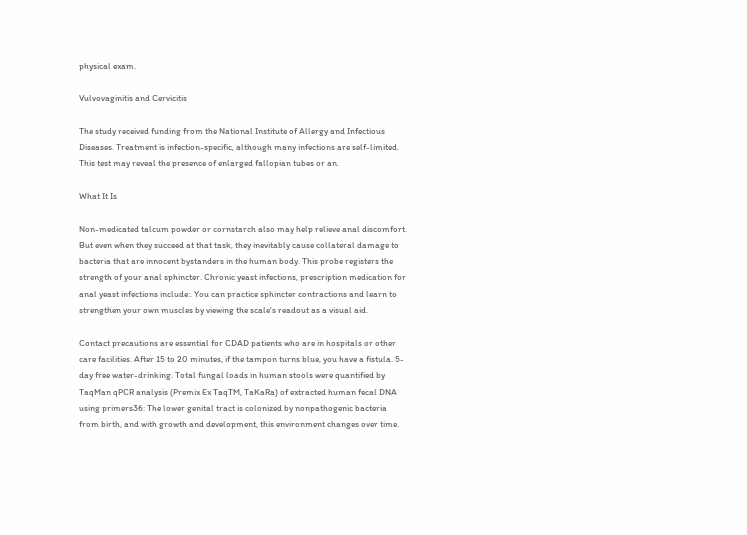physical exam.

Vulvovaginitis and Cervicitis

The study received funding from the National Institute of Allergy and Infectious Diseases. Treatment is infection-specific, although many infections are self-limited. This test may reveal the presence of enlarged fallopian tubes or an.

What It Is

Non-medicated talcum powder or cornstarch also may help relieve anal discomfort. But even when they succeed at that task, they inevitably cause collateral damage to bacteria that are innocent bystanders in the human body. This probe registers the strength of your anal sphincter. Chronic yeast infections, prescription medication for anal yeast infections include:. You can practice sphincter contractions and learn to strengthen your own muscles by viewing the scale's readout as a visual aid.

Contact precautions are essential for CDAD patients who are in hospitals or other care facilities. After 15 to 20 minutes, if the tampon turns blue, you have a fistula. 5-day free water-drinking. Total fungal loads in human stools were quantified by TaqMan qPCR analysis (Premix Ex TaqTM, TaKaRa) of extracted human fecal DNA using primers36: The lower genital tract is colonized by nonpathogenic bacteria from birth, and with growth and development, this environment changes over time.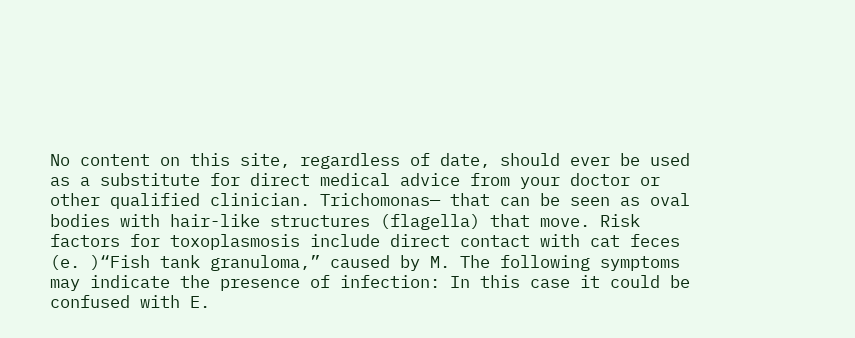No content on this site, regardless of date, should ever be used as a substitute for direct medical advice from your doctor or other qualified clinician. Trichomonas— that can be seen as oval bodies with hair-like structures (flagella) that move. Risk factors for toxoplasmosis include direct contact with cat feces (e. )“Fish tank granuloma,” caused by M. The following symptoms may indicate the presence of infection: In this case it could be confused with E.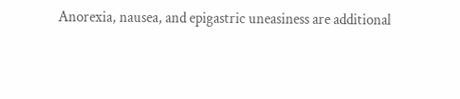Anorexia, nausea, and epigastric uneasiness are additional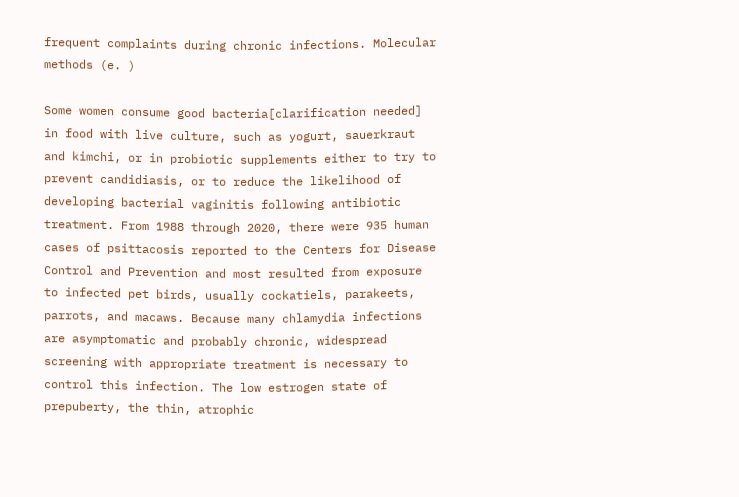frequent complaints during chronic infections. Molecular methods (e. )

Some women consume good bacteria[clarification needed] in food with live culture, such as yogurt, sauerkraut and kimchi, or in probiotic supplements either to try to prevent candidiasis, or to reduce the likelihood of developing bacterial vaginitis following antibiotic treatment. From 1988 through 2020, there were 935 human cases of psittacosis reported to the Centers for Disease Control and Prevention and most resulted from exposure to infected pet birds, usually cockatiels, parakeets, parrots, and macaws. Because many chlamydia infections are asymptomatic and probably chronic, widespread screening with appropriate treatment is necessary to control this infection. The low estrogen state of prepuberty, the thin, atrophic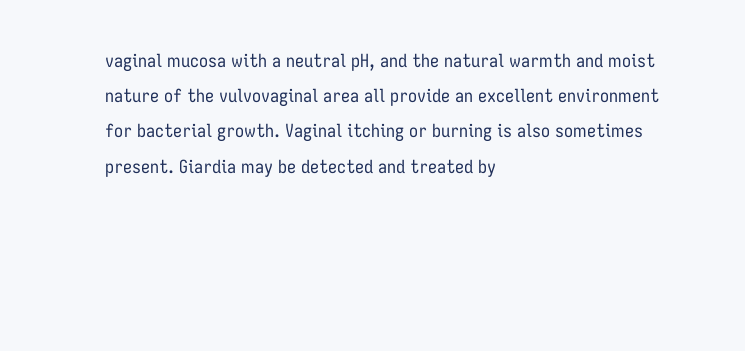vaginal mucosa with a neutral pH, and the natural warmth and moist nature of the vulvovaginal area all provide an excellent environment for bacterial growth. Vaginal itching or burning is also sometimes present. Giardia may be detected and treated by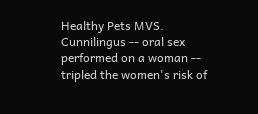Healthy Pets MVS. Cunnilingus -- oral sex performed on a woman -- tripled the women's risk of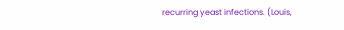recurring yeast infections. (Louis,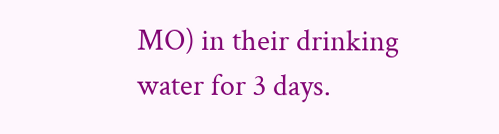MO) in their drinking water for 3 days.